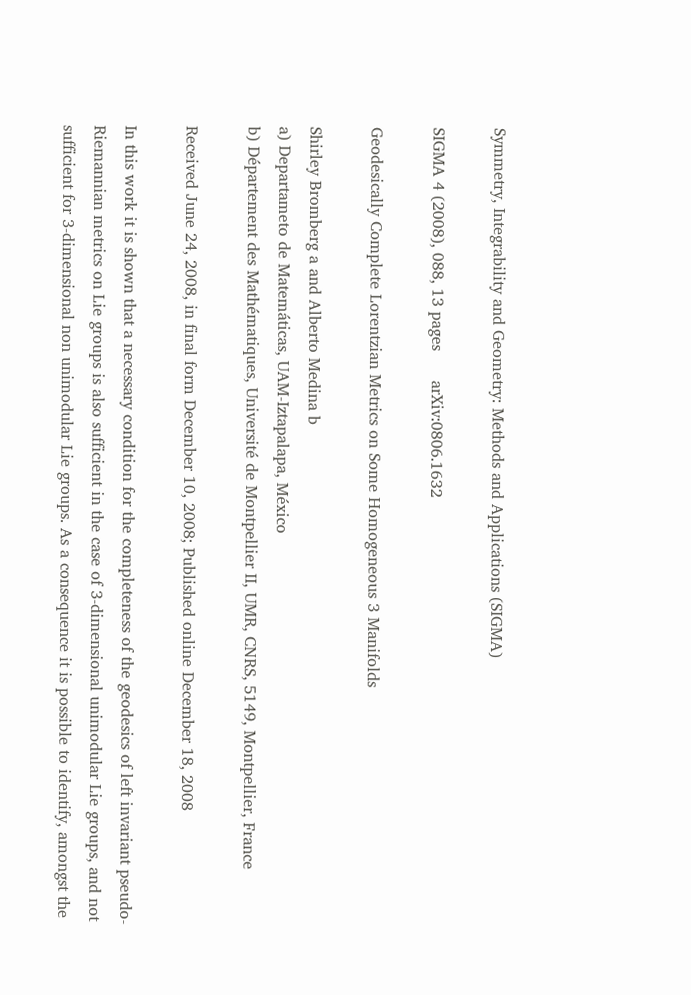Symmetry, Integrability and Geometry: Methods and Applications (SIGMA)

SIGMA 4 (2008), 088, 13 pages      arXiv:0806.1632

Geodesically Complete Lorentzian Metrics on Some Homogeneous 3 Manifolds

Shirley Bromberg a and Alberto Medina b
a) Departameto de Matemáticas, UAM-Iztapalapa, México
b) Département des Mathématiques, Université de Montpellier II, UMR, CNRS, 5149, Montpellier, France

Received June 24, 2008, in final form December 10, 2008; Published online December 18, 2008

In this work it is shown that a necessary condition for the completeness of the geodesics of left invariant pseudo-Riemannian metrics on Lie groups is also sufficient in the case of 3-dimensional unimodular Lie groups, and not sufficient for 3-dimensional non unimodular Lie groups. As a consequence it is possible to identify, amongst the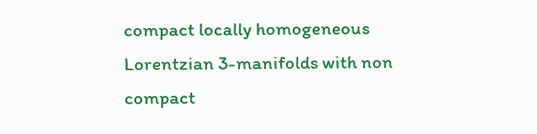compact locally homogeneous Lorentzian 3-manifolds with non compact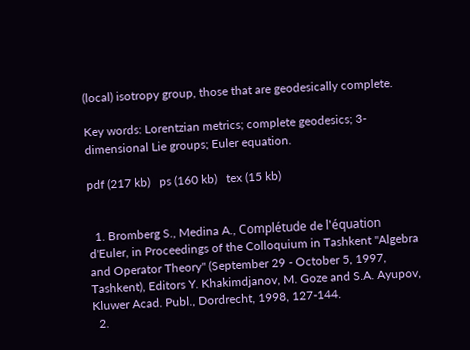(local) isotropy group, those that are geodesically complete.

Key words: Lorentzian metrics; complete geodesics; 3-dimensional Lie groups; Euler equation.

pdf (217 kb)   ps (160 kb)   tex (15 kb)


  1. Bromberg S., Medina A., Complétude de l'équation d'Euler, in Proceedings of the Colloquium in Tashkent "Algebra and Operator Theory" (September 29 - October 5, 1997, Tashkent), Editors Y. Khakimdjanov, M. Goze and S.A. Ayupov, Kluwer Acad. Publ., Dordrecht, 1998, 127-144.
  2.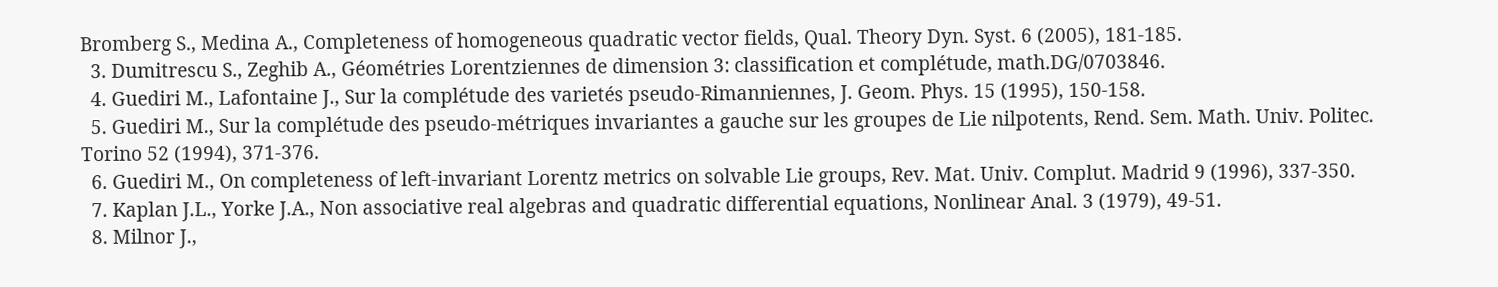Bromberg S., Medina A., Completeness of homogeneous quadratic vector fields, Qual. Theory Dyn. Syst. 6 (2005), 181-185.
  3. Dumitrescu S., Zeghib A., Géométries Lorentziennes de dimension 3: classification et complétude, math.DG/0703846.
  4. Guediri M., Lafontaine J., Sur la complétude des varietés pseudo-Rimanniennes, J. Geom. Phys. 15 (1995), 150-158.
  5. Guediri M., Sur la complétude des pseudo-métriques invariantes a gauche sur les groupes de Lie nilpotents, Rend. Sem. Math. Univ. Politec. Torino 52 (1994), 371-376.
  6. Guediri M., On completeness of left-invariant Lorentz metrics on solvable Lie groups, Rev. Mat. Univ. Complut. Madrid 9 (1996), 337-350.
  7. Kaplan J.L., Yorke J.A., Non associative real algebras and quadratic differential equations, Nonlinear Anal. 3 (1979), 49-51.
  8. Milnor J.,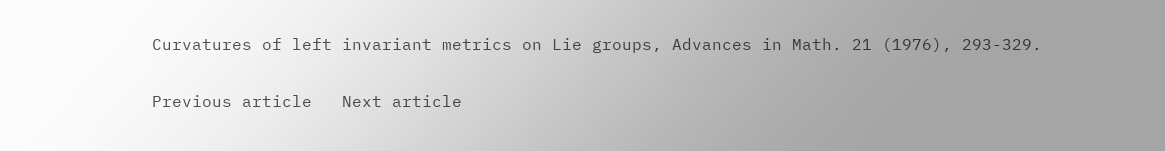Curvatures of left invariant metrics on Lie groups, Advances in Math. 21 (1976), 293-329.

Previous article   Next article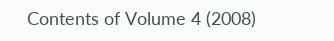Contents of Volume 4 (2008)